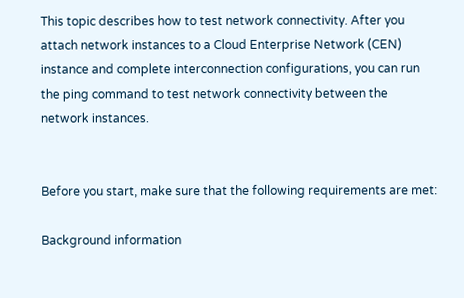This topic describes how to test network connectivity. After you attach network instances to a Cloud Enterprise Network (CEN) instance and complete interconnection configurations, you can run the ping command to test network connectivity between the network instances.


Before you start, make sure that the following requirements are met:

Background information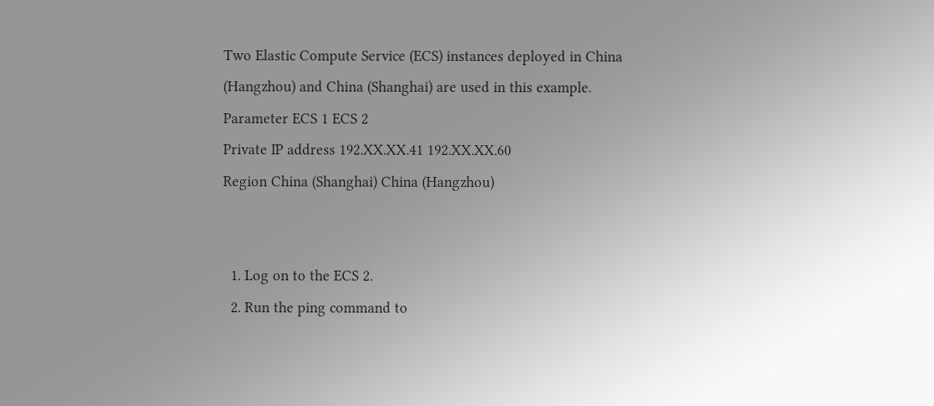Two Elastic Compute Service (ECS) instances deployed in China (Hangzhou) and China (Shanghai) are used in this example.
Parameter ECS 1 ECS 2
Private IP address 192.XX.XX.41 192.XX.XX.60
Region China (Shanghai) China (Hangzhou)


  1. Log on to the ECS 2.
  2. Run the ping command to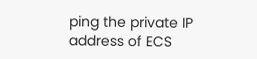ping the private IP address of ECS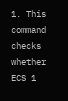1. This command checks whether ECS 1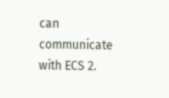can communicate with ECS 2.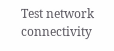Test network connectivity